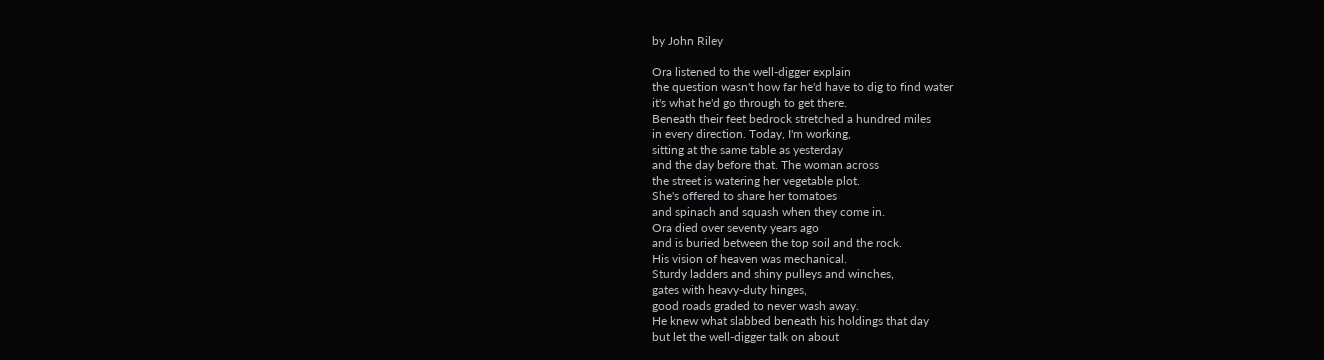by John Riley

Ora listened to the well-digger explain
the question wasn't how far he'd have to dig to find water
it's what he'd go through to get there.
Beneath their feet bedrock stretched a hundred miles
in every direction. Today, I'm working,
sitting at the same table as yesterday
and the day before that. The woman across
the street is watering her vegetable plot.
She's offered to share her tomatoes
and spinach and squash when they come in.
Ora died over seventy years ago
and is buried between the top soil and the rock.
His vision of heaven was mechanical.
Sturdy ladders and shiny pulleys and winches,
gates with heavy-duty hinges,
good roads graded to never wash away.
He knew what slabbed beneath his holdings that day
but let the well-digger talk on about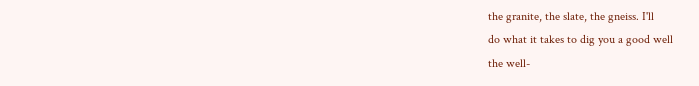the granite, the slate, the gneiss. I'll
do what it takes to dig you a good well
the well-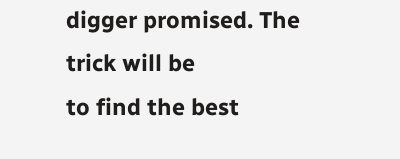digger promised. The trick will be
to find the best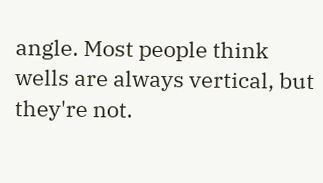angle. Most people think
wells are always vertical, but they're not.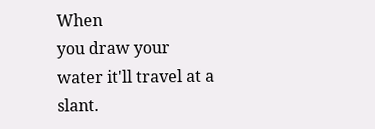When
you draw your water it'll travel at a slant.